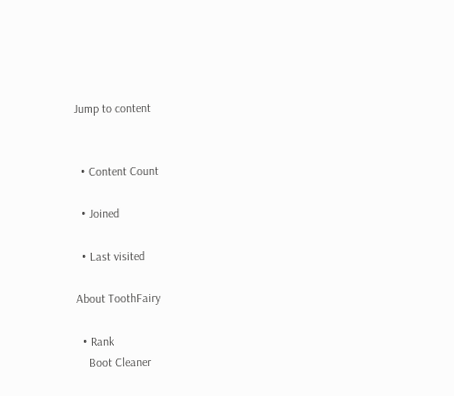Jump to content


  • Content Count

  • Joined

  • Last visited

About ToothFairy

  • Rank
    Boot Cleaner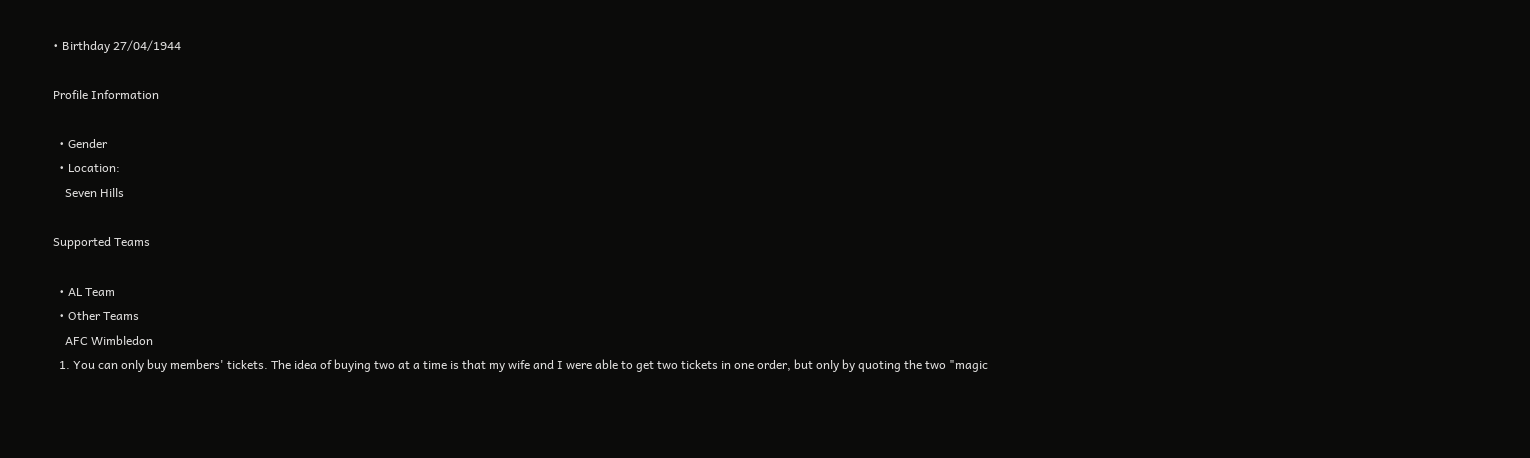• Birthday 27/04/1944

Profile Information

  • Gender
  • Location:
    Seven Hills

Supported Teams

  • AL Team
  • Other Teams
    AFC Wimbledon
  1. You can only buy members' tickets. The idea of buying two at a time is that my wife and I were able to get two tickets in one order, but only by quoting the two "magic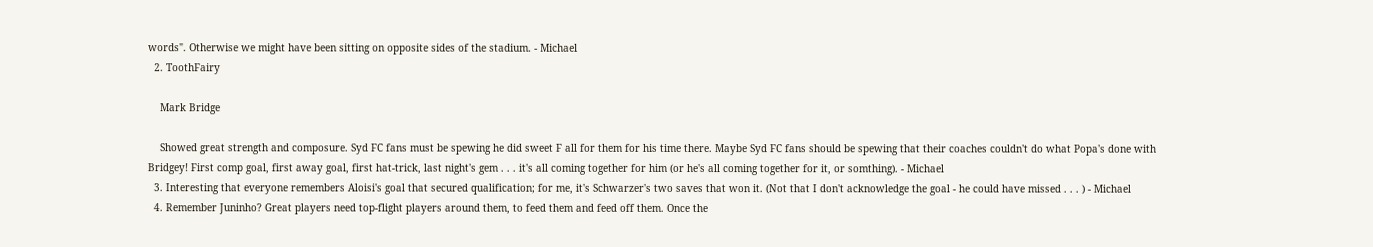words". Otherwise we might have been sitting on opposite sides of the stadium. - Michael
  2. ToothFairy

    Mark Bridge

    Showed great strength and composure. Syd FC fans must be spewing he did sweet F all for them for his time there. Maybe Syd FC fans should be spewing that their coaches couldn't do what Popa's done with Bridgey! First comp goal, first away goal, first hat-trick, last night's gem . . . it's all coming together for him (or he's all coming together for it, or somthing). - Michael
  3. Interesting that everyone remembers Aloisi's goal that secured qualification; for me, it's Schwarzer's two saves that won it. (Not that I don't acknowledge the goal - he could have missed . . . ) - Michael
  4. Remember Juninho? Great players need top-flight players around them, to feed them and feed off them. Once the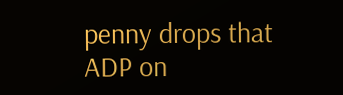penny drops that ADP on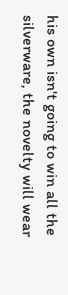his own isn't going to win all the silverware, the novelty will wear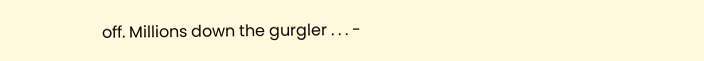off. Millions down the gurgler . . . -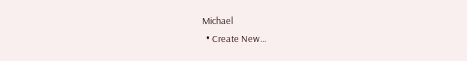Michael
  • Create New...